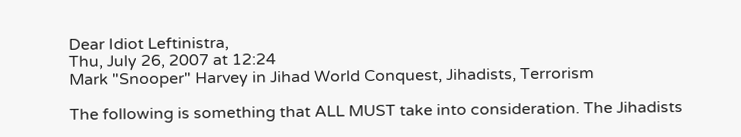Dear Idiot Leftinistra,
Thu, July 26, 2007 at 12:24
Mark "Snooper" Harvey in Jihad World Conquest, Jihadists, Terrorism

The following is something that ALL MUST take into consideration. The Jihadists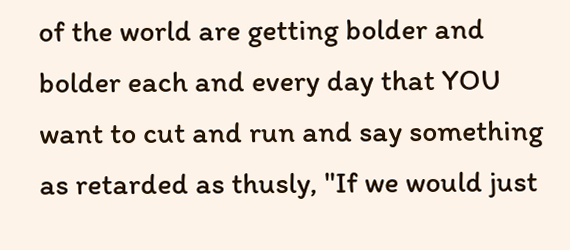of the world are getting bolder and bolder each and every day that YOU want to cut and run and say something as retarded as thusly, "If we would just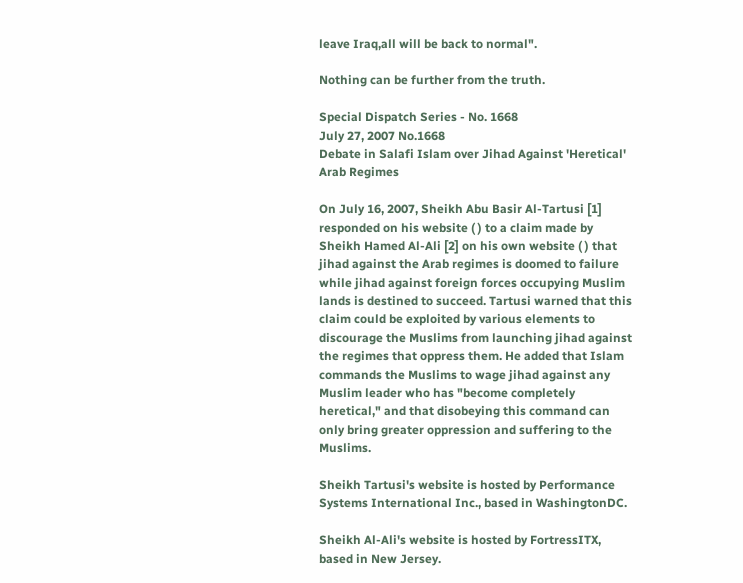leave Iraq,all will be back to normal".

Nothing can be further from the truth.

Special Dispatch Series - No. 1668
July 27, 2007 No.1668
Debate in Salafi Islam over Jihad Against 'Heretical' Arab Regimes

On July 16, 2007, Sheikh Abu Basir Al-Tartusi [1] responded on his website ( ) to a claim made by Sheikh Hamed Al-Ali [2] on his own website ( ) that jihad against the Arab regimes is doomed to failure while jihad against foreign forces occupying Muslim lands is destined to succeed. Tartusi warned that this claim could be exploited by various elements to discourage the Muslims from launching jihad against the regimes that oppress them. He added that Islam commands the Muslims to wage jihad against any Muslim leader who has "become completely heretical," and that disobeying this command can only bring greater oppression and suffering to the Muslims.

Sheikh Tartusi's website is hosted by Performance Systems International Inc., based in WashingtonDC.

Sheikh Al-Ali's website is hosted by FortressITX, based in New Jersey.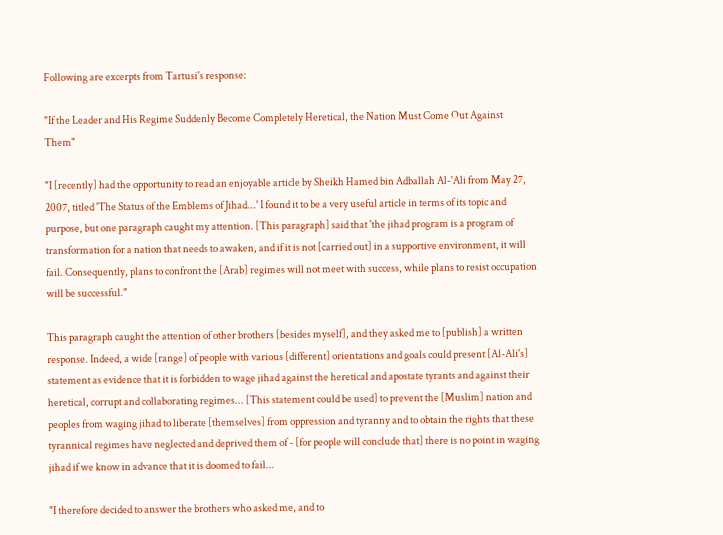Following are excerpts from Tartusi's response:

"If the Leader and His Regime Suddenly Become Completely Heretical, the Nation Must Come Out Against Them"

"I [recently] had the opportunity to read an enjoyable article by Sheikh Hamed bin Adballah Al-'Ali from May 27, 2007, titled 'The Status of the Emblems of Jihad...' I found it to be a very useful article in terms of its topic and purpose, but one paragraph caught my attention. [This paragraph] said that 'the jihad program is a program of transformation for a nation that needs to awaken, and if it is not [carried out] in a supportive environment, it will fail. Consequently, plans to confront the [Arab] regimes will not meet with success, while plans to resist occupation will be successful."

This paragraph caught the attention of other brothers [besides myself], and they asked me to [publish] a written response. Indeed, a wide [range] of people with various [different] orientations and goals could present [Al-Ali's] statement as evidence that it is forbidden to wage jihad against the heretical and apostate tyrants and against their heretical, corrupt and collaborating regimes... [This statement could be used] to prevent the [Muslim] nation and peoples from waging jihad to liberate [themselves] from oppression and tyranny and to obtain the rights that these tyrannical regimes have neglected and deprived them of - [for people will conclude that] there is no point in waging jihad if we know in advance that it is doomed to fail...

"I therefore decided to answer the brothers who asked me, and to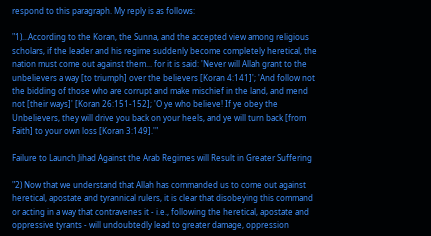respond to this paragraph. My reply is as follows:

"1)...According to the Koran, the Sunna, and the accepted view among religious scholars, if the leader and his regime suddenly become completely heretical, the nation must come out against them... for it is said: 'Never will Allah grant to the unbelievers a way [to triumph] over the believers [Koran 4:141]'; 'And follow not the bidding of those who are corrupt and make mischief in the land, and mend not [their ways]' [Koran 26:151-152]; 'O ye who believe! If ye obey the Unbelievers, they will drive you back on your heels, and ye will turn back [from Faith] to your own loss [Koran 3:149].'"

Failure to Launch Jihad Against the Arab Regimes will Result in Greater Suffering

"2) Now that we understand that Allah has commanded us to come out against heretical, apostate and tyrannical rulers, it is clear that disobeying this command or acting in a way that contravenes it - i.e., following the heretical, apostate and oppressive tyrants - will undoubtedly lead to greater damage, oppression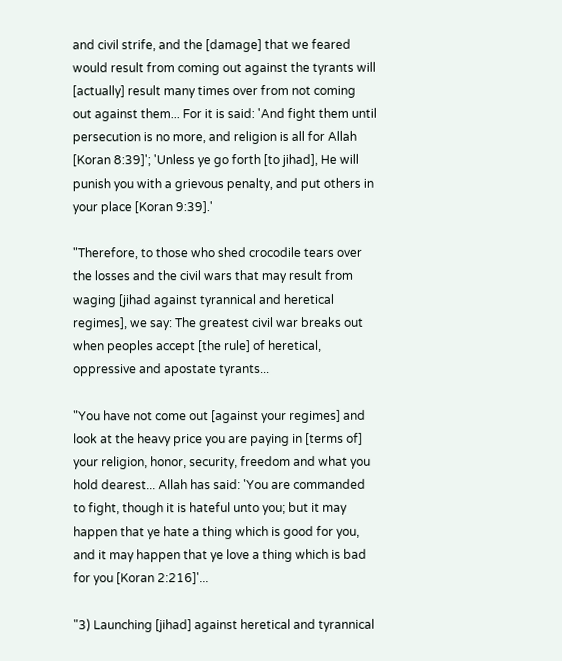and civil strife, and the [damage] that we feared would result from coming out against the tyrants will [actually] result many times over from not coming out against them... For it is said: 'And fight them until persecution is no more, and religion is all for Allah [Koran 8:39]'; 'Unless ye go forth [to jihad], He will punish you with a grievous penalty, and put others in your place [Koran 9:39].'

"Therefore, to those who shed crocodile tears over the losses and the civil wars that may result from waging [jihad against tyrannical and heretical regimes], we say: The greatest civil war breaks out when peoples accept [the rule] of heretical, oppressive and apostate tyrants...

"You have not come out [against your regimes] and look at the heavy price you are paying in [terms of] your religion, honor, security, freedom and what you hold dearest... Allah has said: 'You are commanded to fight, though it is hateful unto you; but it may happen that ye hate a thing which is good for you, and it may happen that ye love a thing which is bad for you [Koran 2:216]'...

"3) Launching [jihad] against heretical and tyrannical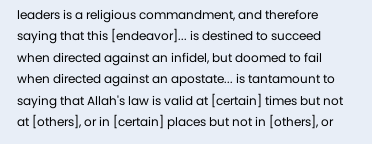leaders is a religious commandment, and therefore saying that this [endeavor]... is destined to succeed when directed against an infidel, but doomed to fail when directed against an apostate... is tantamount to saying that Allah's law is valid at [certain] times but not at [others], or in [certain] places but not in [others], or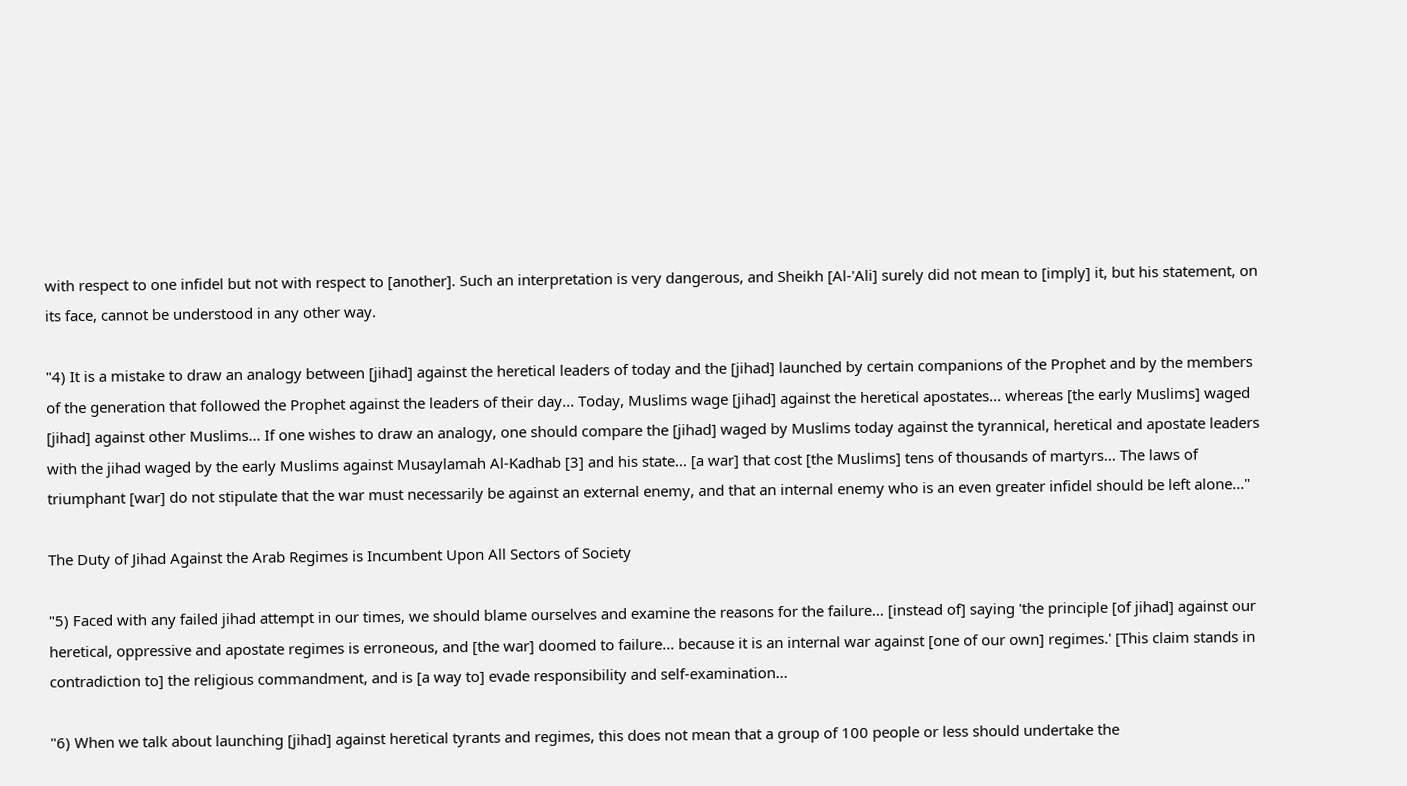with respect to one infidel but not with respect to [another]. Such an interpretation is very dangerous, and Sheikh [Al-'Ali] surely did not mean to [imply] it, but his statement, on its face, cannot be understood in any other way.

"4) It is a mistake to draw an analogy between [jihad] against the heretical leaders of today and the [jihad] launched by certain companions of the Prophet and by the members of the generation that followed the Prophet against the leaders of their day... Today, Muslims wage [jihad] against the heretical apostates... whereas [the early Muslims] waged [jihad] against other Muslims... If one wishes to draw an analogy, one should compare the [jihad] waged by Muslims today against the tyrannical, heretical and apostate leaders with the jihad waged by the early Muslims against Musaylamah Al-Kadhab [3] and his state... [a war] that cost [the Muslims] tens of thousands of martyrs... The laws of triumphant [war] do not stipulate that the war must necessarily be against an external enemy, and that an internal enemy who is an even greater infidel should be left alone..."

The Duty of Jihad Against the Arab Regimes is Incumbent Upon All Sectors of Society

"5) Faced with any failed jihad attempt in our times, we should blame ourselves and examine the reasons for the failure... [instead of] saying 'the principle [of jihad] against our heretical, oppressive and apostate regimes is erroneous, and [the war] doomed to failure... because it is an internal war against [one of our own] regimes.' [This claim stands in contradiction to] the religious commandment, and is [a way to] evade responsibility and self-examination...

"6) When we talk about launching [jihad] against heretical tyrants and regimes, this does not mean that a group of 100 people or less should undertake the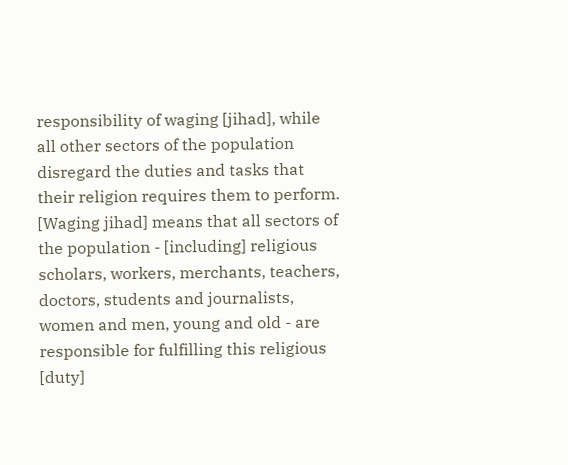responsibility of waging [jihad], while all other sectors of the population disregard the duties and tasks that their religion requires them to perform. [Waging jihad] means that all sectors of the population - [including] religious scholars, workers, merchants, teachers, doctors, students and journalists, women and men, young and old - are responsible for fulfilling this religious [duty]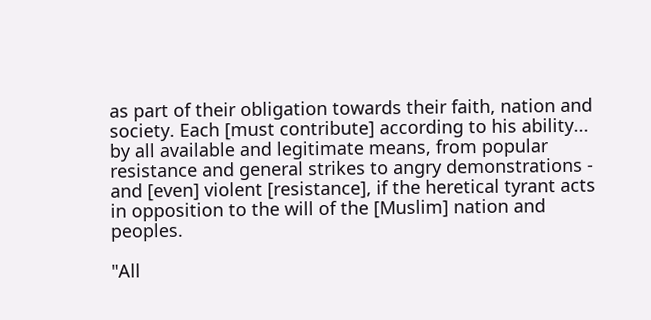as part of their obligation towards their faith, nation and society. Each [must contribute] according to his ability... by all available and legitimate means, from popular resistance and general strikes to angry demonstrations - and [even] violent [resistance], if the heretical tyrant acts in opposition to the will of the [Muslim] nation and peoples.

"All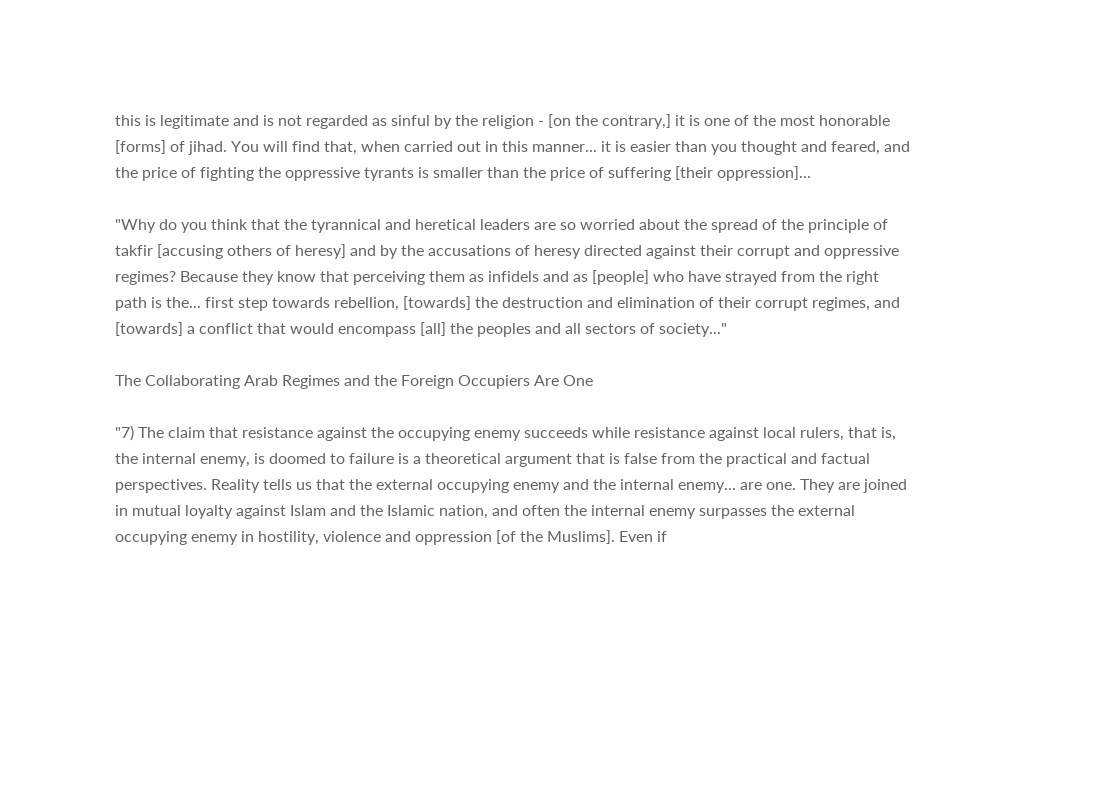this is legitimate and is not regarded as sinful by the religion - [on the contrary,] it is one of the most honorable [forms] of jihad. You will find that, when carried out in this manner... it is easier than you thought and feared, and the price of fighting the oppressive tyrants is smaller than the price of suffering [their oppression]...

"Why do you think that the tyrannical and heretical leaders are so worried about the spread of the principle of takfir [accusing others of heresy] and by the accusations of heresy directed against their corrupt and oppressive regimes? Because they know that perceiving them as infidels and as [people] who have strayed from the right path is the... first step towards rebellion, [towards] the destruction and elimination of their corrupt regimes, and [towards] a conflict that would encompass [all] the peoples and all sectors of society..."

The Collaborating Arab Regimes and the Foreign Occupiers Are One

"7) The claim that resistance against the occupying enemy succeeds while resistance against local rulers, that is, the internal enemy, is doomed to failure is a theoretical argument that is false from the practical and factual perspectives. Reality tells us that the external occupying enemy and the internal enemy... are one. They are joined in mutual loyalty against Islam and the Islamic nation, and often the internal enemy surpasses the external occupying enemy in hostility, violence and oppression [of the Muslims]. Even if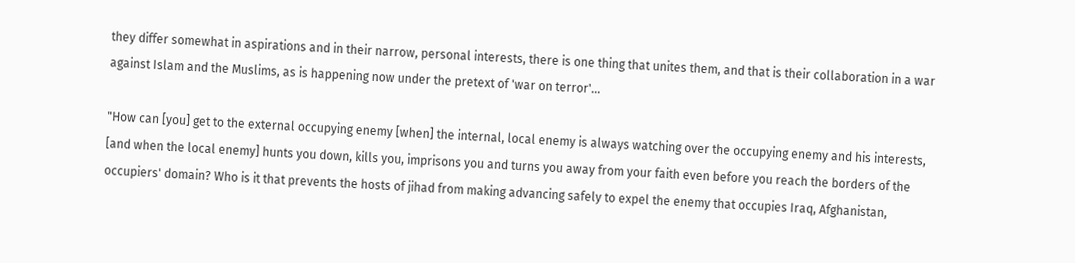they differ somewhat in aspirations and in their narrow, personal interests, there is one thing that unites them, and that is their collaboration in a war against Islam and the Muslims, as is happening now under the pretext of 'war on terror'...

"How can [you] get to the external occupying enemy [when] the internal, local enemy is always watching over the occupying enemy and his interests, [and when the local enemy] hunts you down, kills you, imprisons you and turns you away from your faith even before you reach the borders of the occupiers' domain? Who is it that prevents the hosts of jihad from making advancing safely to expel the enemy that occupies Iraq, Afghanistan,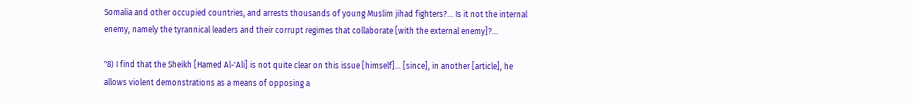Somalia and other occupied countries, and arrests thousands of young Muslim jihad fighters?... Is it not the internal enemy, namely the tyrannical leaders and their corrupt regimes that collaborate [with the external enemy]?...

"8) I find that the Sheikh [Hamed Al-'Ali] is not quite clear on this issue [himself]... [since], in another [article], he allows violent demonstrations as a means of opposing a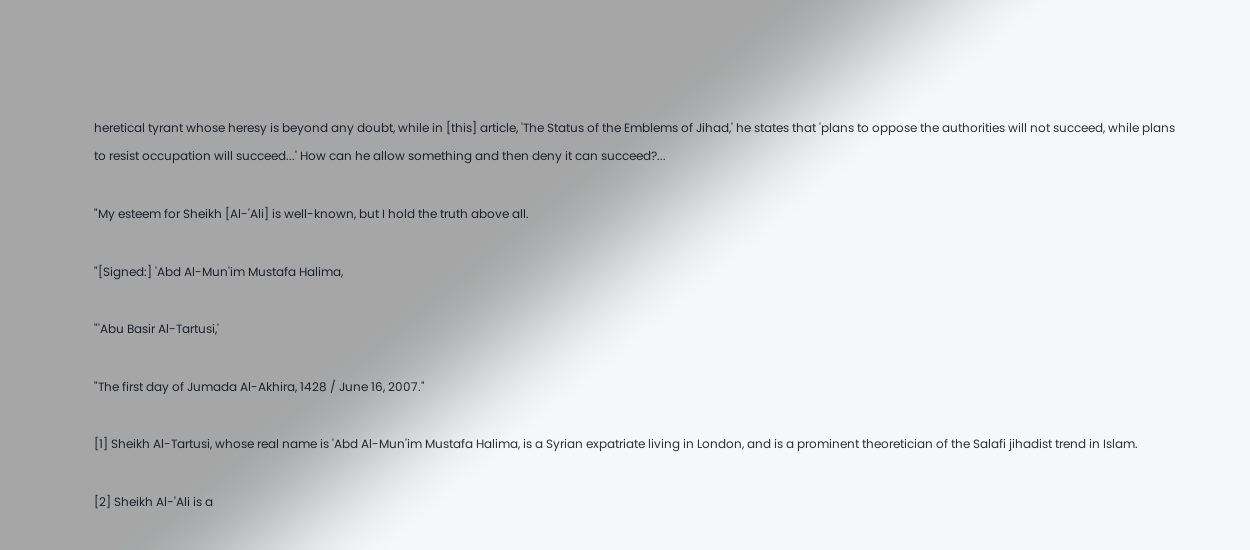heretical tyrant whose heresy is beyond any doubt, while in [this] article, 'The Status of the Emblems of Jihad,' he states that 'plans to oppose the authorities will not succeed, while plans to resist occupation will succeed...' How can he allow something and then deny it can succeed?...

"My esteem for Sheikh [Al-'Ali] is well-known, but I hold the truth above all.

"[Signed:] 'Abd Al-Mun'im Mustafa Halima,

"'Abu Basir Al-Tartusi,'

"The first day of Jumada Al-Akhira, 1428 / June 16, 2007."

[1] Sheikh Al-Tartusi, whose real name is 'Abd Al-Mun'im Mustafa Halima, is a Syrian expatriate living in London, and is a prominent theoretician of the Salafi jihadist trend in Islam.

[2] Sheikh Al-'Ali is a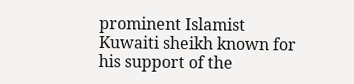prominent Islamist Kuwaiti sheikh known for his support of the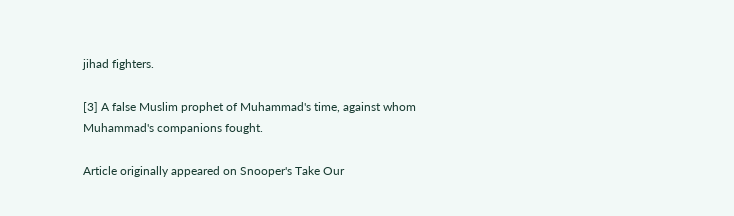jihad fighters.

[3] A false Muslim prophet of Muhammad's time, against whom Muhammad's companions fought.

Article originally appeared on Snooper's Take Our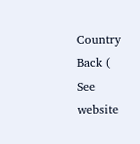Country Back (
See website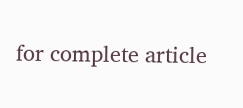for complete article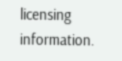licensing information.